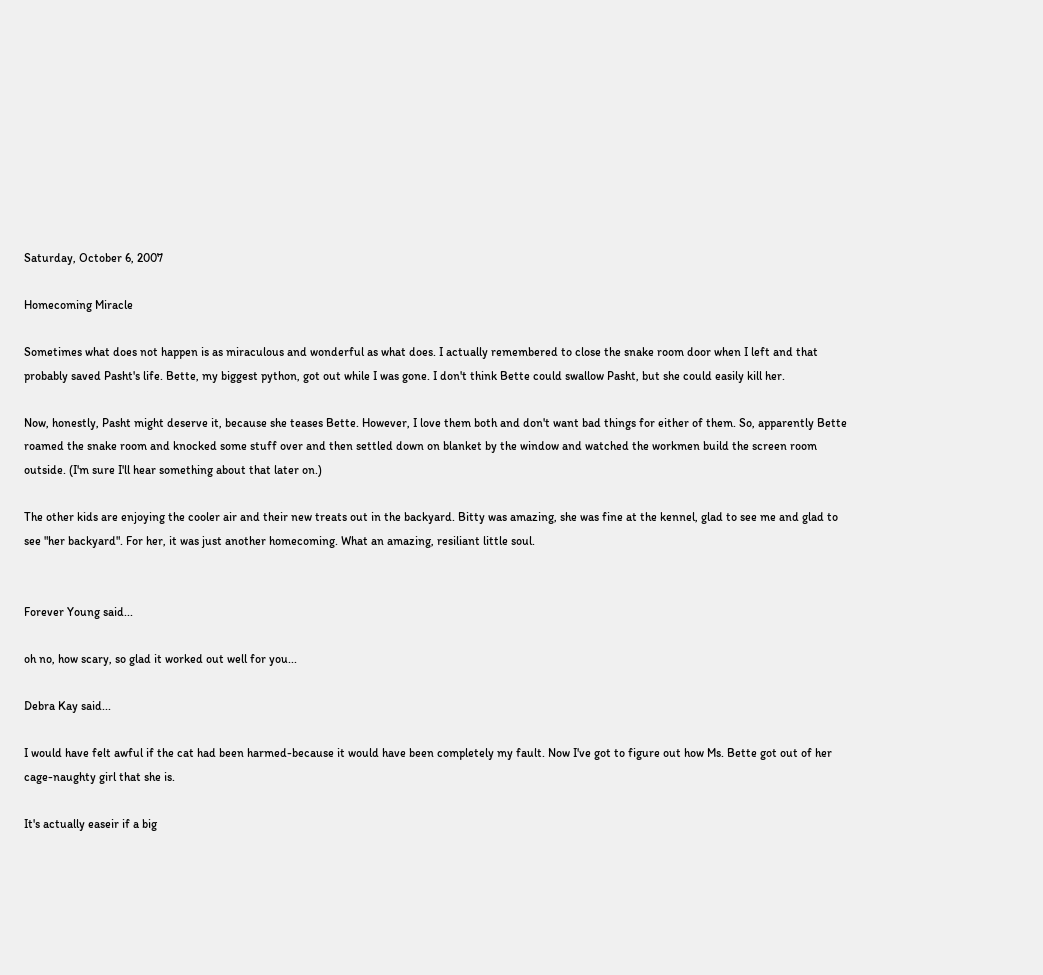Saturday, October 6, 2007

Homecoming Miracle

Sometimes what does not happen is as miraculous and wonderful as what does. I actually remembered to close the snake room door when I left and that probably saved Pasht's life. Bette, my biggest python, got out while I was gone. I don't think Bette could swallow Pasht, but she could easily kill her.

Now, honestly, Pasht might deserve it, because she teases Bette. However, I love them both and don't want bad things for either of them. So, apparently Bette roamed the snake room and knocked some stuff over and then settled down on blanket by the window and watched the workmen build the screen room outside. (I'm sure I'll hear something about that later on.)

The other kids are enjoying the cooler air and their new treats out in the backyard. Bitty was amazing, she was fine at the kennel, glad to see me and glad to see "her backyard". For her, it was just another homecoming. What an amazing, resiliant little soul.


Forever Young said...

oh no, how scary, so glad it worked out well for you...

Debra Kay said...

I would have felt awful if the cat had been harmed-because it would have been completely my fault. Now I've got to figure out how Ms. Bette got out of her cage-naughty girl that she is.

It's actually easeir if a big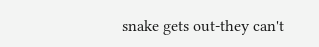snake gets out-they can't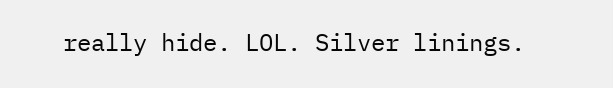really hide. LOL. Silver linings.